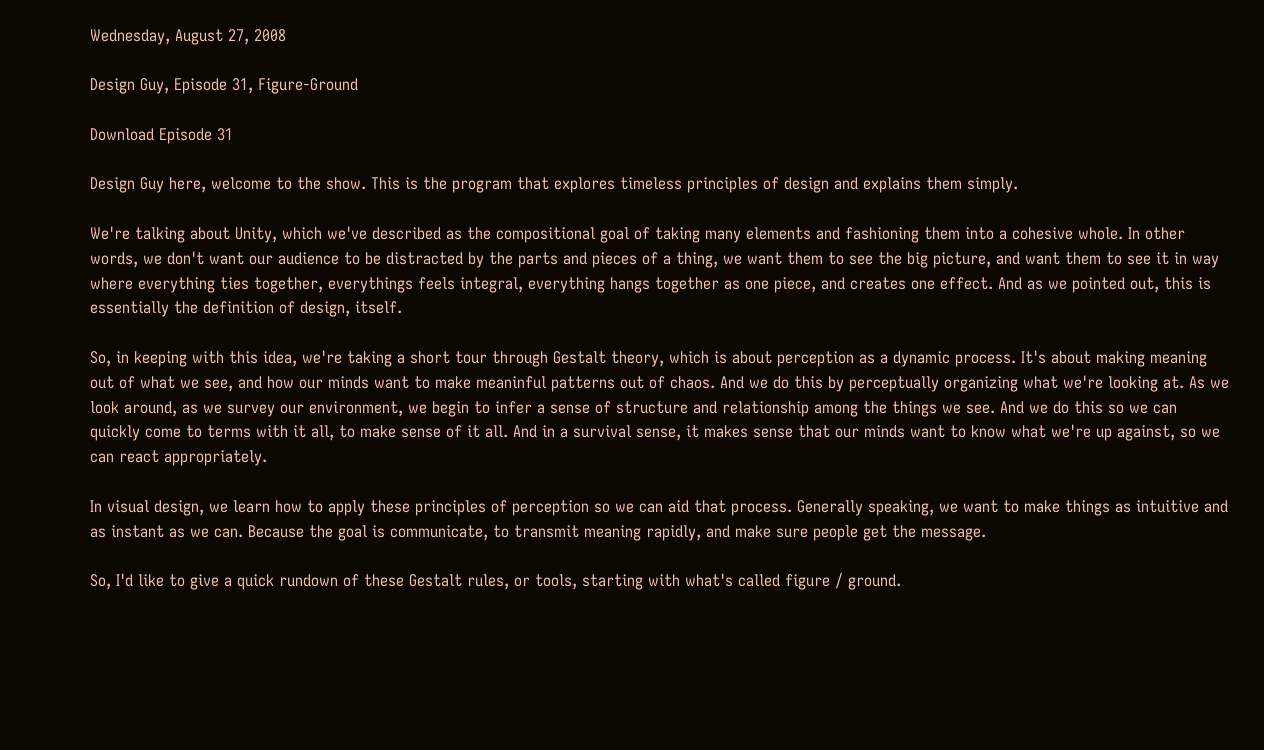Wednesday, August 27, 2008

Design Guy, Episode 31, Figure-Ground

Download Episode 31

Design Guy here, welcome to the show. This is the program that explores timeless principles of design and explains them simply.

We're talking about Unity, which we've described as the compositional goal of taking many elements and fashioning them into a cohesive whole. In other words, we don't want our audience to be distracted by the parts and pieces of a thing, we want them to see the big picture, and want them to see it in way where everything ties together, everythings feels integral, everything hangs together as one piece, and creates one effect. And as we pointed out, this is essentially the definition of design, itself.

So, in keeping with this idea, we're taking a short tour through Gestalt theory, which is about perception as a dynamic process. It's about making meaning out of what we see, and how our minds want to make meaninful patterns out of chaos. And we do this by perceptually organizing what we're looking at. As we look around, as we survey our environment, we begin to infer a sense of structure and relationship among the things we see. And we do this so we can quickly come to terms with it all, to make sense of it all. And in a survival sense, it makes sense that our minds want to know what we're up against, so we can react appropriately.

In visual design, we learn how to apply these principles of perception so we can aid that process. Generally speaking, we want to make things as intuitive and as instant as we can. Because the goal is communicate, to transmit meaning rapidly, and make sure people get the message.

So, I'd like to give a quick rundown of these Gestalt rules, or tools, starting with what's called figure / ground.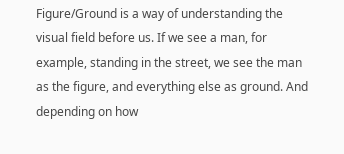Figure/Ground is a way of understanding the visual field before us. If we see a man, for example, standing in the street, we see the man as the figure, and everything else as ground. And depending on how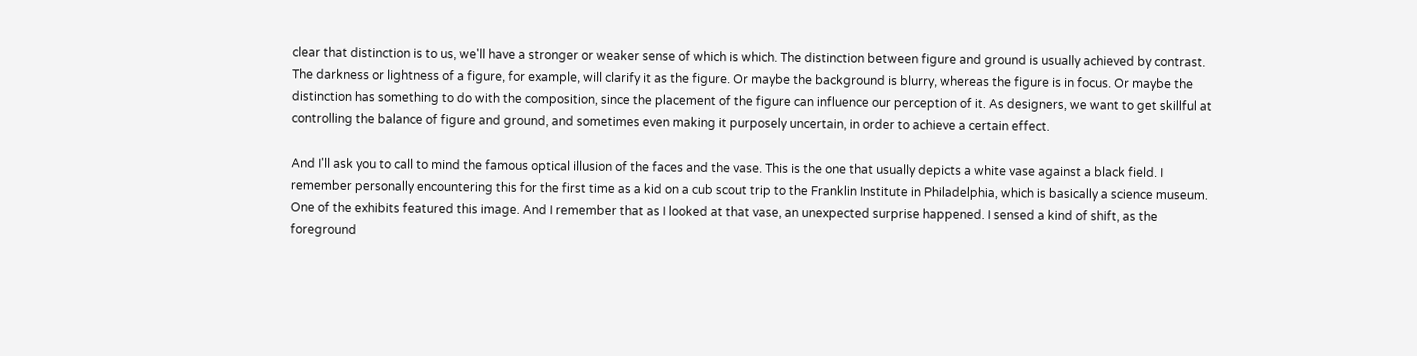clear that distinction is to us, we'll have a stronger or weaker sense of which is which. The distinction between figure and ground is usually achieved by contrast. The darkness or lightness of a figure, for example, will clarify it as the figure. Or maybe the background is blurry, whereas the figure is in focus. Or maybe the distinction has something to do with the composition, since the placement of the figure can influence our perception of it. As designers, we want to get skillful at controlling the balance of figure and ground, and sometimes even making it purposely uncertain, in order to achieve a certain effect.

And I'll ask you to call to mind the famous optical illusion of the faces and the vase. This is the one that usually depicts a white vase against a black field. I remember personally encountering this for the first time as a kid on a cub scout trip to the Franklin Institute in Philadelphia, which is basically a science museum. One of the exhibits featured this image. And I remember that as I looked at that vase, an unexpected surprise happened. I sensed a kind of shift, as the foreground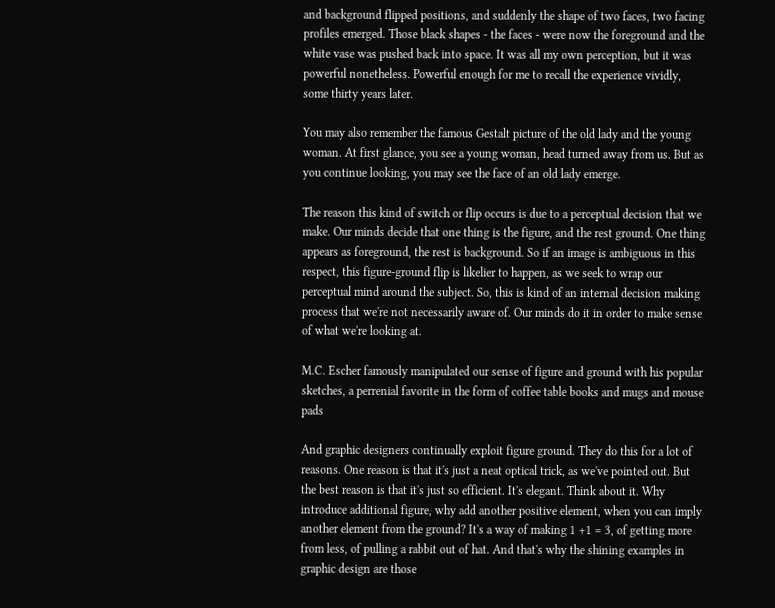and background flipped positions, and suddenly the shape of two faces, two facing profiles emerged. Those black shapes - the faces - were now the foreground and the white vase was pushed back into space. It was all my own perception, but it was powerful nonetheless. Powerful enough for me to recall the experience vividly, some thirty years later.

You may also remember the famous Gestalt picture of the old lady and the young woman. At first glance, you see a young woman, head turned away from us. But as you continue looking, you may see the face of an old lady emerge.

The reason this kind of switch or flip occurs is due to a perceptual decision that we make. Our minds decide that one thing is the figure, and the rest ground. One thing appears as foreground, the rest is background. So if an image is ambiguous in this respect, this figure-ground flip is likelier to happen, as we seek to wrap our perceptual mind around the subject. So, this is kind of an internal decision making process that we're not necessarily aware of. Our minds do it in order to make sense of what we're looking at.

M.C. Escher famously manipulated our sense of figure and ground with his popular sketches, a perrenial favorite in the form of coffee table books and mugs and mouse pads

And graphic designers continually exploit figure ground. They do this for a lot of reasons. One reason is that it's just a neat optical trick, as we've pointed out. But the best reason is that it's just so efficient. It's elegant. Think about it. Why introduce additional figure, why add another positive element, when you can imply another element from the ground? It's a way of making 1 +1 = 3, of getting more from less, of pulling a rabbit out of hat. And that's why the shining examples in graphic design are those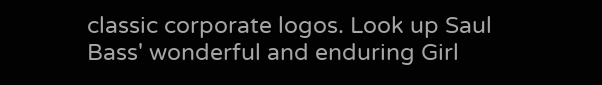classic corporate logos. Look up Saul Bass' wonderful and enduring Girl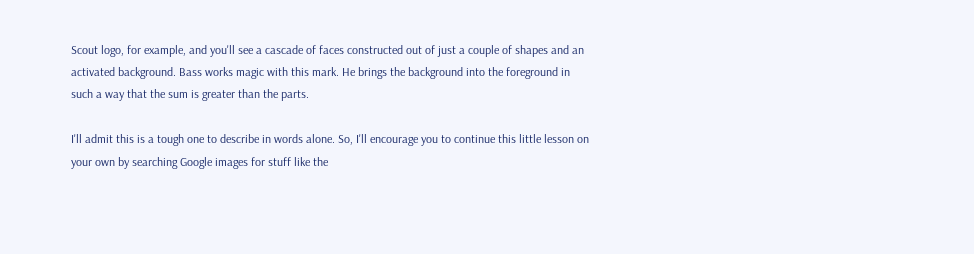Scout logo, for example, and you'll see a cascade of faces constructed out of just a couple of shapes and an activated background. Bass works magic with this mark. He brings the background into the foreground in such a way that the sum is greater than the parts.

I'll admit this is a tough one to describe in words alone. So, I'll encourage you to continue this little lesson on your own by searching Google images for stuff like the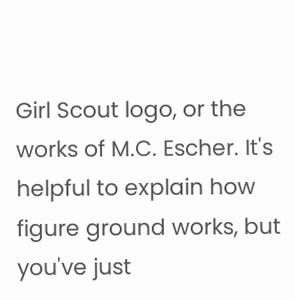Girl Scout logo, or the works of M.C. Escher. It's helpful to explain how figure ground works, but you've just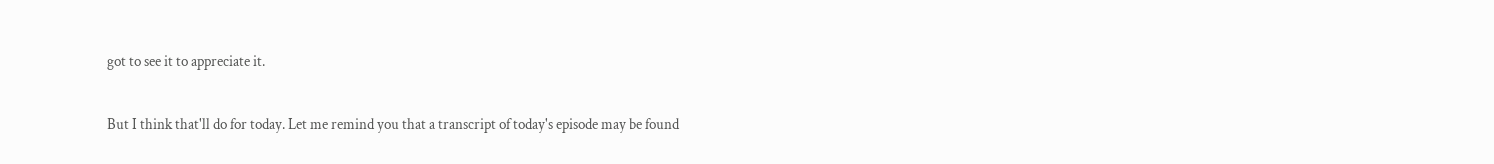got to see it to appreciate it.

But I think that'll do for today. Let me remind you that a transcript of today's episode may be found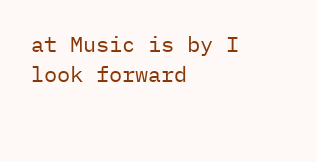at Music is by I look forward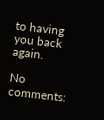to having you back again.

No comments: